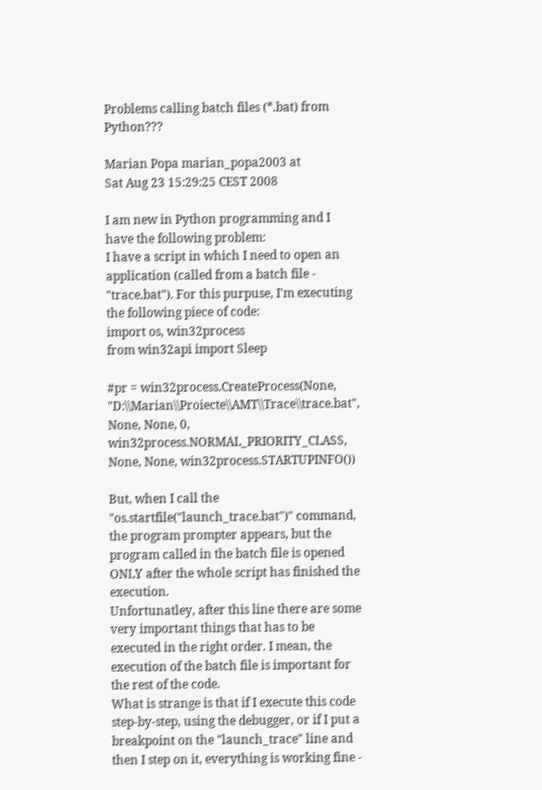Problems calling batch files (*.bat) from Python???

Marian Popa marian_popa2003 at
Sat Aug 23 15:29:25 CEST 2008

I am new in Python programming and I have the following problem:
I have a script in which I need to open an application (called from a batch file - "trace.bat"). For this purpuse, I'm executing the following piece of code:
import os, win32process
from win32api import Sleep

#pr = win32process.CreateProcess(None, "D:\\Marian\\Proiecte\\AMT\\Trace\\trace.bat", None, None, 0, win32process.NORMAL_PRIORITY_CLASS, None, None, win32process.STARTUPINFO())

But, when I call the "os.startfile("launch_trace.bat")" command, the program prompter appears, but the program called in the batch file is opened ONLY after the whole script has finished the execution.
Unfortunatley, after this line there are some very important things that has to be executed in the right order. I mean, the execution of the batch file is important for the rest of the code.
What is strange is that if I execute this code step-by-step, using the debugger, or if I put a breakpoint on the "launch_trace" line and then I step on it, everything is working fine -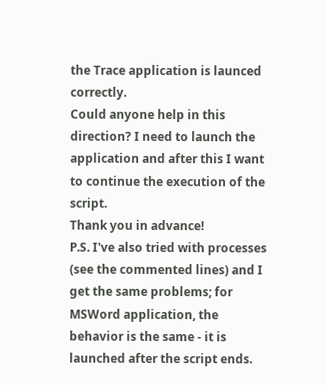the Trace application is launced correctly.
Could anyone help in this direction? I need to launch the application and after this I want to continue the execution of the script.
Thank you in advance!
P.S. I've also tried with processes (see the commented lines) and I get the same problems; for MSWord application, the behavior is the same - it is launched after the script ends.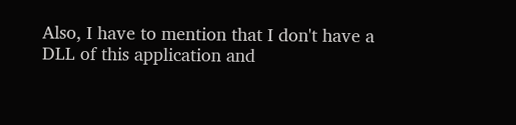Also, I have to mention that I don't have a DLL of this application and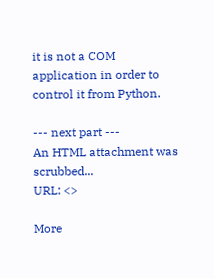it is not a COM application in order to control it from Python.

--- next part ---
An HTML attachment was scrubbed...
URL: <>

More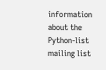information about the Python-list mailing list